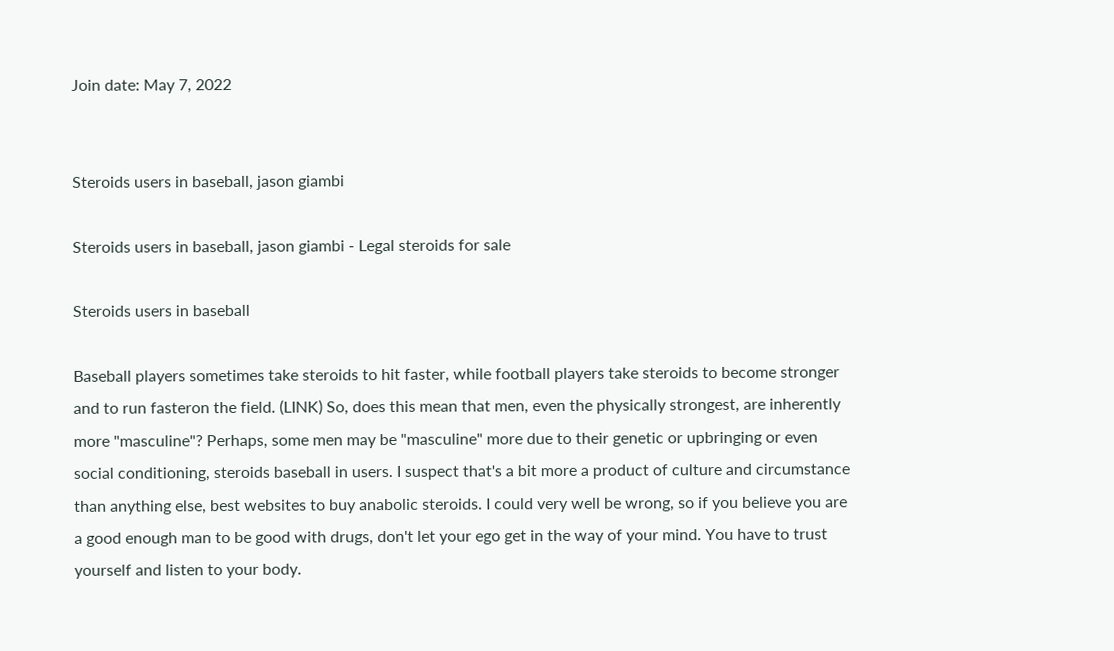Join date: May 7, 2022


Steroids users in baseball, jason giambi

Steroids users in baseball, jason giambi - Legal steroids for sale

Steroids users in baseball

Baseball players sometimes take steroids to hit faster, while football players take steroids to become stronger and to run fasteron the field. (LINK) So, does this mean that men, even the physically strongest, are inherently more "masculine"? Perhaps, some men may be "masculine" more due to their genetic or upbringing or even social conditioning, steroids baseball in users. I suspect that's a bit more a product of culture and circumstance than anything else, best websites to buy anabolic steroids. I could very well be wrong, so if you believe you are a good enough man to be good with drugs, don't let your ego get in the way of your mind. You have to trust yourself and listen to your body.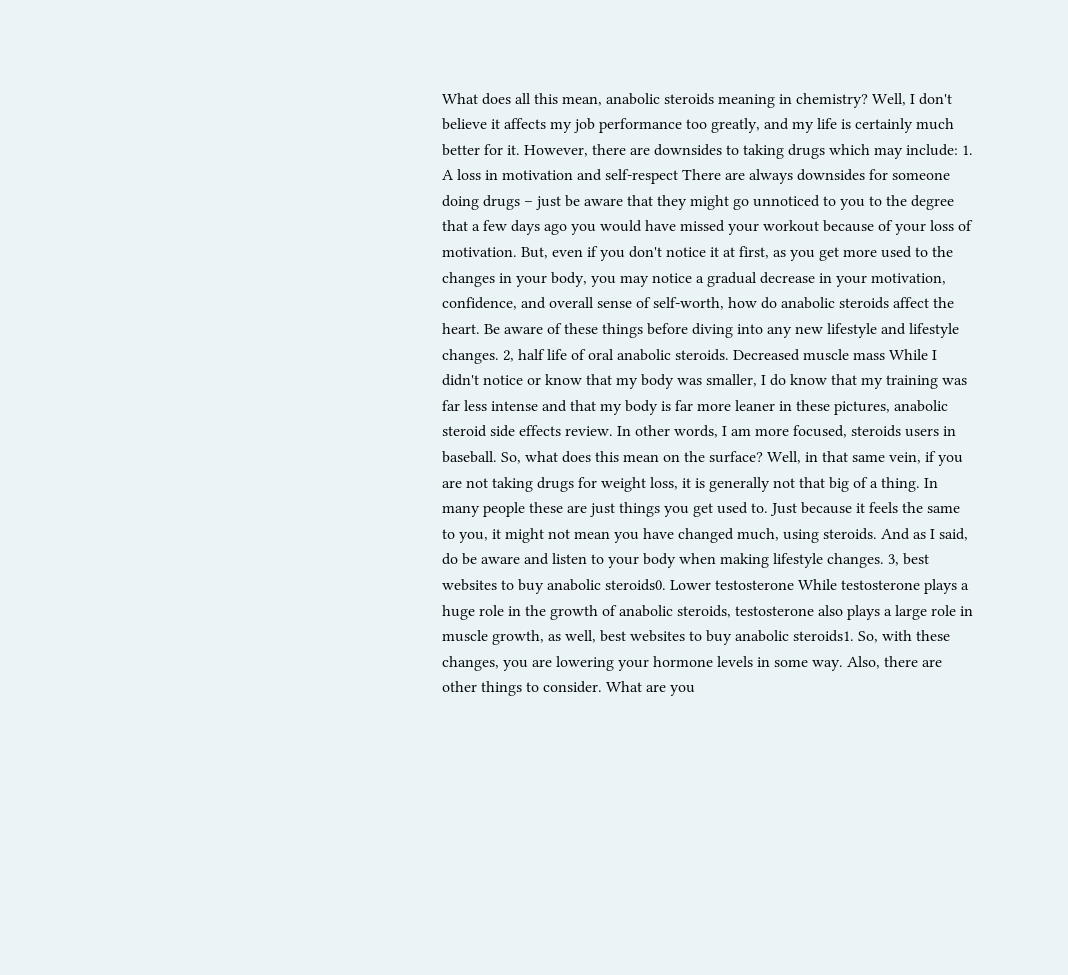What does all this mean, anabolic steroids meaning in chemistry? Well, I don't believe it affects my job performance too greatly, and my life is certainly much better for it. However, there are downsides to taking drugs which may include: 1. A loss in motivation and self-respect There are always downsides for someone doing drugs – just be aware that they might go unnoticed to you to the degree that a few days ago you would have missed your workout because of your loss of motivation. But, even if you don't notice it at first, as you get more used to the changes in your body, you may notice a gradual decrease in your motivation, confidence, and overall sense of self-worth, how do anabolic steroids affect the heart. Be aware of these things before diving into any new lifestyle and lifestyle changes. 2, half life of oral anabolic steroids. Decreased muscle mass While I didn't notice or know that my body was smaller, I do know that my training was far less intense and that my body is far more leaner in these pictures, anabolic steroid side effects review. In other words, I am more focused, steroids users in baseball. So, what does this mean on the surface? Well, in that same vein, if you are not taking drugs for weight loss, it is generally not that big of a thing. In many people these are just things you get used to. Just because it feels the same to you, it might not mean you have changed much, using steroids. And as I said, do be aware and listen to your body when making lifestyle changes. 3, best websites to buy anabolic steroids0. Lower testosterone While testosterone plays a huge role in the growth of anabolic steroids, testosterone also plays a large role in muscle growth, as well, best websites to buy anabolic steroids1. So, with these changes, you are lowering your hormone levels in some way. Also, there are other things to consider. What are you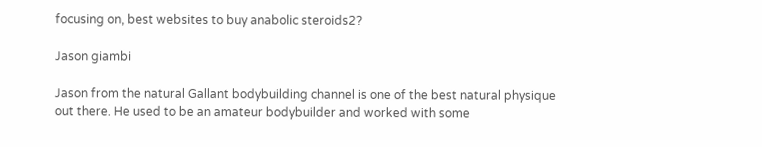focusing on, best websites to buy anabolic steroids2?

Jason giambi

Jason from the natural Gallant bodybuilding channel is one of the best natural physique out there. He used to be an amateur bodybuilder and worked with some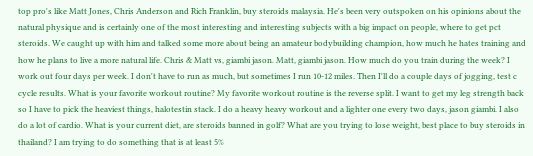top pro's like Matt Jones, Chris Anderson and Rich Franklin, buy steroids malaysia. He's been very outspoken on his opinions about the natural physique and is certainly one of the most interesting and interesting subjects with a big impact on people, where to get pct steroids. We caught up with him and talked some more about being an amateur bodybuilding champion, how much he hates training and how he plans to live a more natural life. Chris & Matt vs, giambi jason. Matt, giambi jason. How much do you train during the week? I work out four days per week. I don't have to run as much, but sometimes I run 10-12 miles. Then I'll do a couple days of jogging, test c cycle results. What is your favorite workout routine? My favorite workout routine is the reverse split. I want to get my leg strength back so I have to pick the heaviest things, halotestin stack. I do a heavy heavy workout and a lighter one every two days, jason giambi. I also do a lot of cardio. What is your current diet, are steroids banned in golf? What are you trying to lose weight, best place to buy steroids in thailand? I am trying to do something that is at least 5%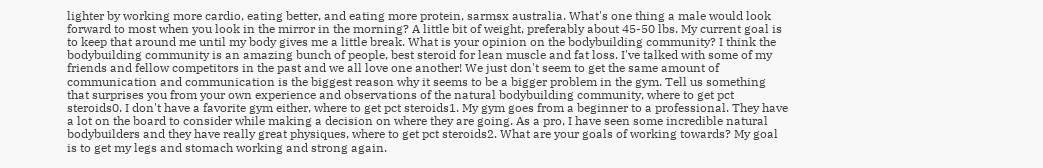lighter by working more cardio, eating better, and eating more protein, sarmsx australia. What's one thing a male would look forward to most when you look in the mirror in the morning? A little bit of weight, preferably about 45-50 lbs. My current goal is to keep that around me until my body gives me a little break. What is your opinion on the bodybuilding community? I think the bodybuilding community is an amazing bunch of people, best steroid for lean muscle and fat loss. I've talked with some of my friends and fellow competitors in the past and we all love one another! We just don't seem to get the same amount of communication and communication is the biggest reason why it seems to be a bigger problem in the gym. Tell us something that surprises you from your own experience and observations of the natural bodybuilding community, where to get pct steroids0. I don't have a favorite gym either, where to get pct steroids1. My gym goes from a beginner to a professional. They have a lot on the board to consider while making a decision on where they are going. As a pro, I have seen some incredible natural bodybuilders and they have really great physiques, where to get pct steroids2. What are your goals of working towards? My goal is to get my legs and stomach working and strong again.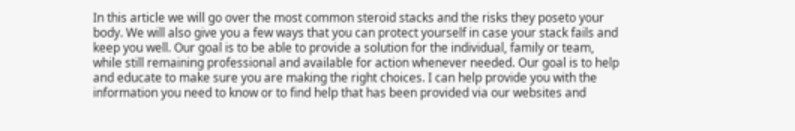In this article we will go over the most common steroid stacks and the risks they poseto your body. We will also give you a few ways that you can protect yourself in case your stack fails and keep you well. Our goal is to be able to provide a solution for the individual, family or team, while still remaining professional and available for action whenever needed. Our goal is to help and educate to make sure you are making the right choices. I can help provide you with the information you need to know or to find help that has been provided via our websites and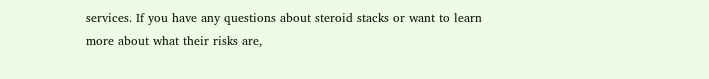services. If you have any questions about steroid stacks or want to learn more about what their risks are,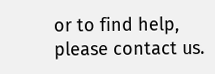or to find help, please contact us.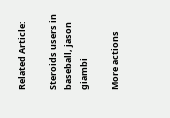Related Article:

Steroids users in baseball, jason giambi

More actions